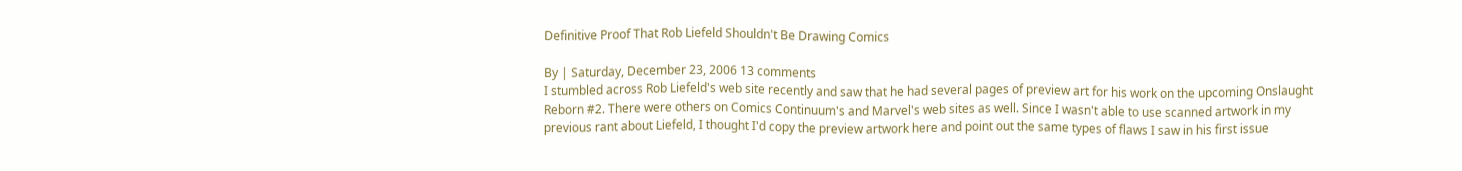Definitive Proof That Rob Liefeld Shouldn't Be Drawing Comics

By | Saturday, December 23, 2006 13 comments
I stumbled across Rob Liefeld's web site recently and saw that he had several pages of preview art for his work on the upcoming Onslaught Reborn #2. There were others on Comics Continuum's and Marvel's web sites as well. Since I wasn't able to use scanned artwork in my previous rant about Liefeld, I thought I'd copy the preview artwork here and point out the same types of flaws I saw in his first issue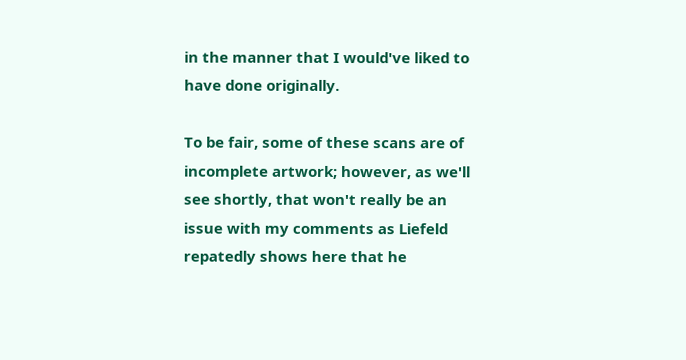in the manner that I would've liked to have done originally.

To be fair, some of these scans are of incomplete artwork; however, as we'll see shortly, that won't really be an issue with my comments as Liefeld repatedly shows here that he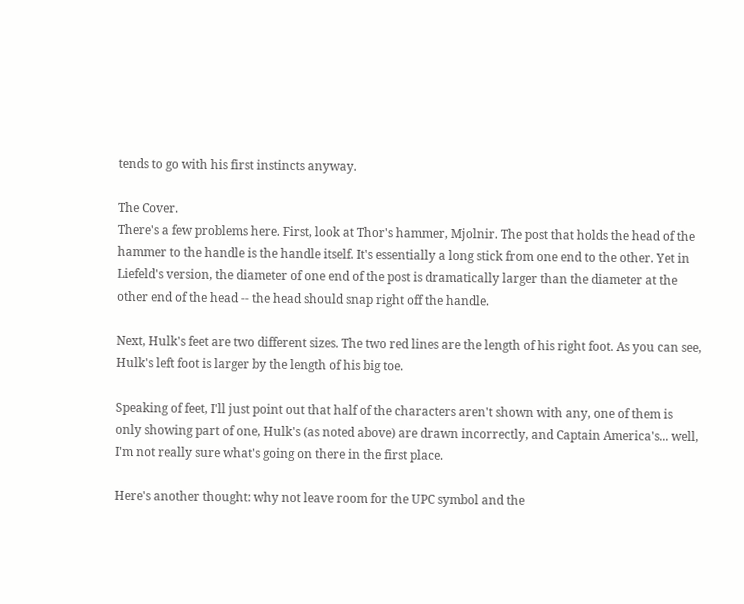tends to go with his first instincts anyway.

The Cover.
There's a few problems here. First, look at Thor's hammer, Mjolnir. The post that holds the head of the hammer to the handle is the handle itself. It's essentially a long stick from one end to the other. Yet in Liefeld's version, the diameter of one end of the post is dramatically larger than the diameter at the other end of the head -- the head should snap right off the handle.

Next, Hulk's feet are two different sizes. The two red lines are the length of his right foot. As you can see, Hulk's left foot is larger by the length of his big toe.

Speaking of feet, I'll just point out that half of the characters aren't shown with any, one of them is only showing part of one, Hulk's (as noted above) are drawn incorrectly, and Captain America's... well, I'm not really sure what's going on there in the first place.

Here's another thought: why not leave room for the UPC symbol and the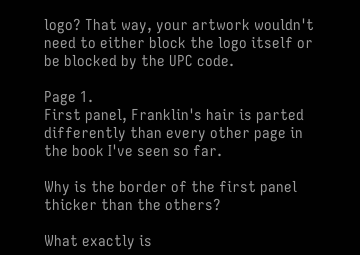logo? That way, your artwork wouldn't need to either block the logo itself or be blocked by the UPC code.

Page 1.
First panel, Franklin's hair is parted differently than every other page in the book I've seen so far.

Why is the border of the first panel thicker than the others?

What exactly is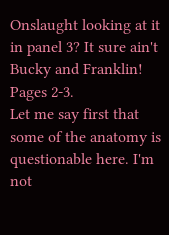Onslaught looking at it in panel 3? It sure ain't Bucky and Franklin!
Pages 2-3.
Let me say first that some of the anatomy is questionable here. I'm not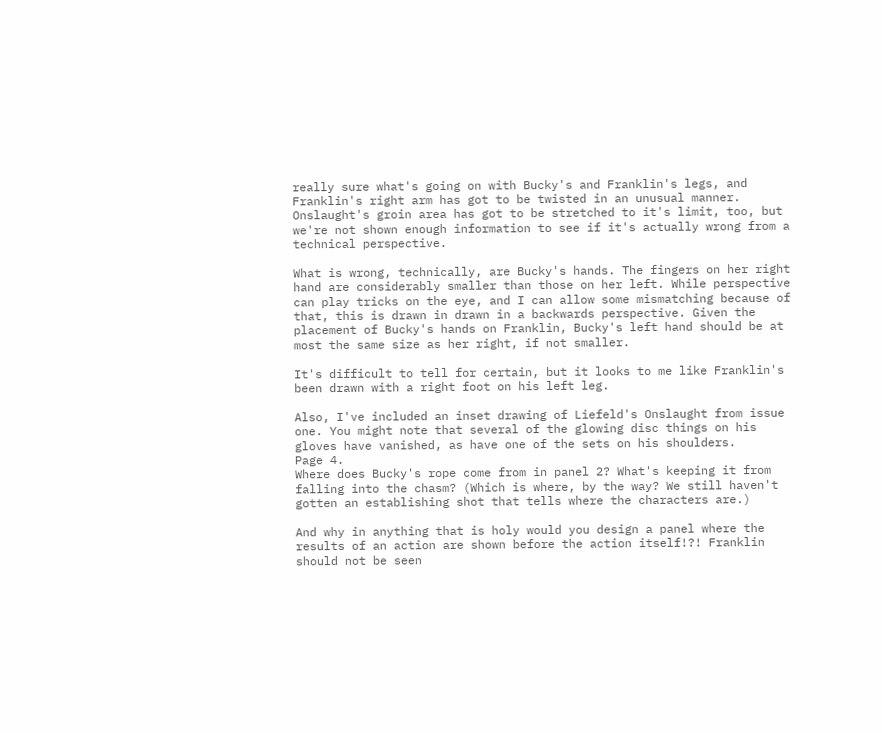really sure what's going on with Bucky's and Franklin's legs, and Franklin's right arm has got to be twisted in an unusual manner. Onslaught's groin area has got to be stretched to it's limit, too, but we're not shown enough information to see if it's actually wrong from a technical perspective.

What is wrong, technically, are Bucky's hands. The fingers on her right hand are considerably smaller than those on her left. While perspective can play tricks on the eye, and I can allow some mismatching because of that, this is drawn in drawn in a backwards perspective. Given the placement of Bucky's hands on Franklin, Bucky's left hand should be at most the same size as her right, if not smaller.

It's difficult to tell for certain, but it looks to me like Franklin's been drawn with a right foot on his left leg.

Also, I've included an inset drawing of Liefeld's Onslaught from issue one. You might note that several of the glowing disc things on his gloves have vanished, as have one of the sets on his shoulders.
Page 4.
Where does Bucky's rope come from in panel 2? What's keeping it from falling into the chasm? (Which is where, by the way? We still haven't gotten an establishing shot that tells where the characters are.)

And why in anything that is holy would you design a panel where the results of an action are shown before the action itself!?! Franklin should not be seen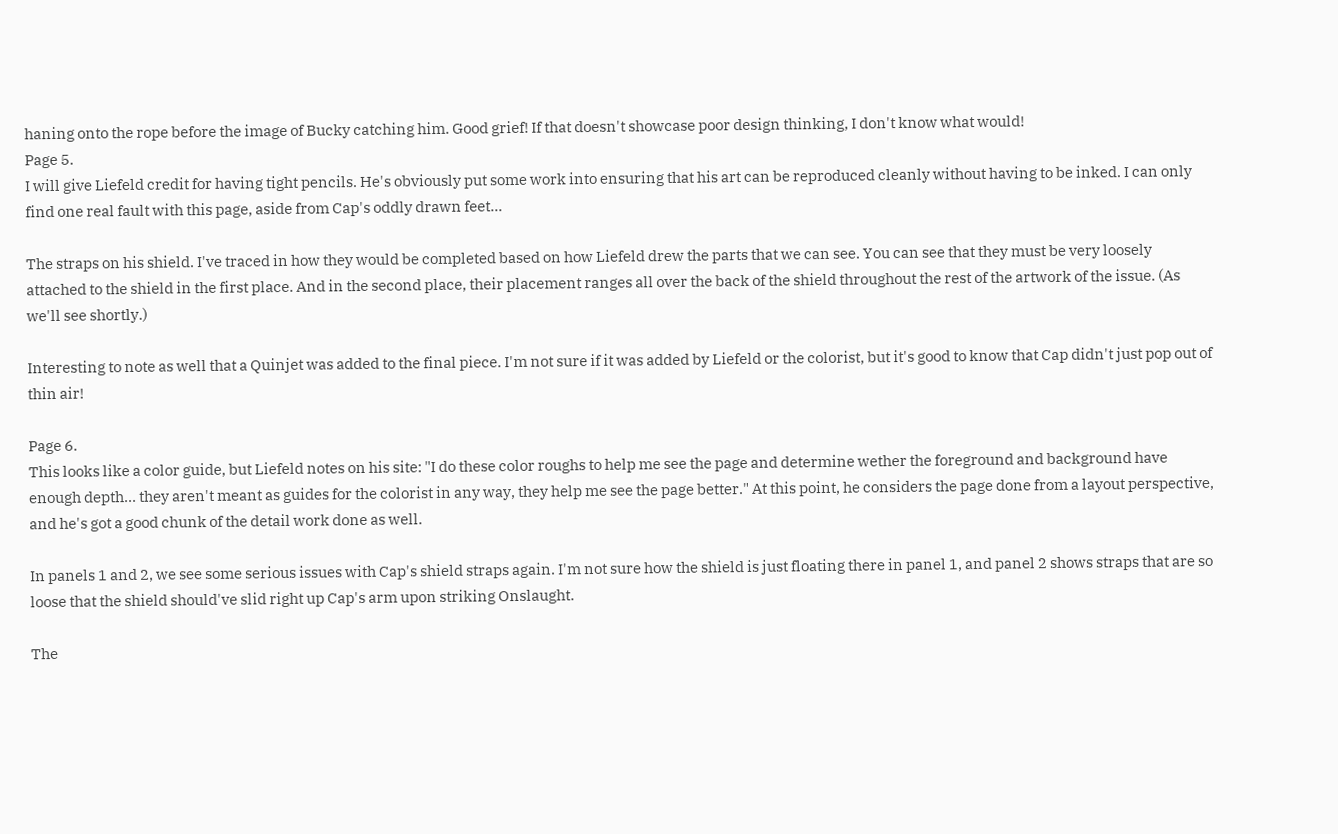haning onto the rope before the image of Bucky catching him. Good grief! If that doesn't showcase poor design thinking, I don't know what would!
Page 5.
I will give Liefeld credit for having tight pencils. He's obviously put some work into ensuring that his art can be reproduced cleanly without having to be inked. I can only find one real fault with this page, aside from Cap's oddly drawn feet...

The straps on his shield. I've traced in how they would be completed based on how Liefeld drew the parts that we can see. You can see that they must be very loosely attached to the shield in the first place. And in the second place, their placement ranges all over the back of the shield throughout the rest of the artwork of the issue. (As we'll see shortly.)

Interesting to note as well that a Quinjet was added to the final piece. I'm not sure if it was added by Liefeld or the colorist, but it's good to know that Cap didn't just pop out of thin air!

Page 6.
This looks like a color guide, but Liefeld notes on his site: "I do these color roughs to help me see the page and determine wether the foreground and background have enough depth... they aren't meant as guides for the colorist in any way, they help me see the page better." At this point, he considers the page done from a layout perspective, and he's got a good chunk of the detail work done as well.

In panels 1 and 2, we see some serious issues with Cap's shield straps again. I'm not sure how the shield is just floating there in panel 1, and panel 2 shows straps that are so loose that the shield should've slid right up Cap's arm upon striking Onslaught.

The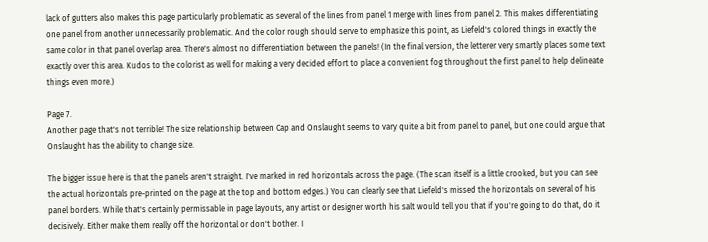lack of gutters also makes this page particularly problematic as several of the lines from panel 1 merge with lines from panel 2. This makes differentiating one panel from another unnecessarily problematic. And the color rough should serve to emphasize this point, as Liefeld's colored things in exactly the same color in that panel overlap area. There's almost no differentiation between the panels! (In the final version, the letterer very smartly places some text exactly over this area. Kudos to the colorist as well for making a very decided effort to place a convenient fog throughout the first panel to help delineate things even more.)

Page 7.
Another page that's not terrible! The size relationship between Cap and Onslaught seems to vary quite a bit from panel to panel, but one could argue that Onslaught has the ability to change size.

The bigger issue here is that the panels aren't straight. I've marked in red horizontals across the page. (The scan itself is a little crooked, but you can see the actual horizontals pre-printed on the page at the top and bottom edges.) You can clearly see that Liefeld's missed the horizontals on several of his panel borders. While that's certainly permissable in page layouts, any artist or designer worth his salt would tell you that if you're going to do that, do it decisively. Either make them really off the horizontal or don't bother. I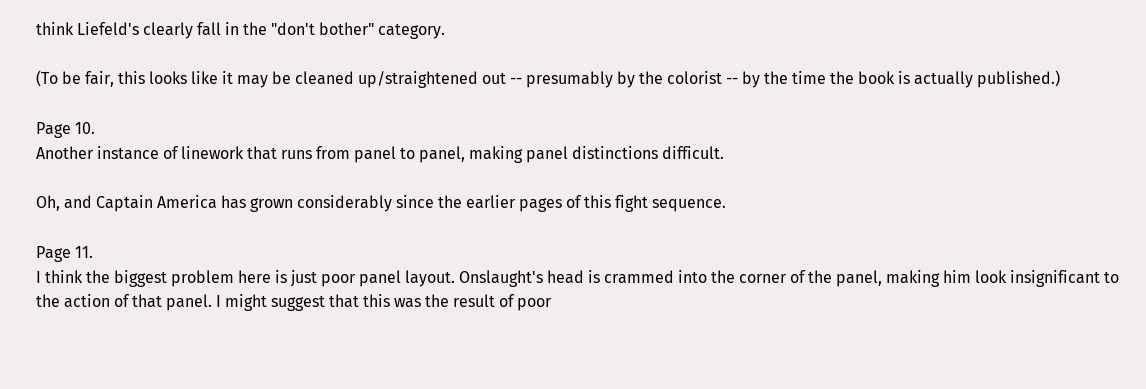think Liefeld's clearly fall in the "don't bother" category.

(To be fair, this looks like it may be cleaned up/straightened out -- presumably by the colorist -- by the time the book is actually published.)

Page 10.
Another instance of linework that runs from panel to panel, making panel distinctions difficult.

Oh, and Captain America has grown considerably since the earlier pages of this fight sequence.

Page 11.
I think the biggest problem here is just poor panel layout. Onslaught's head is crammed into the corner of the panel, making him look insignificant to the action of that panel. I might suggest that this was the result of poor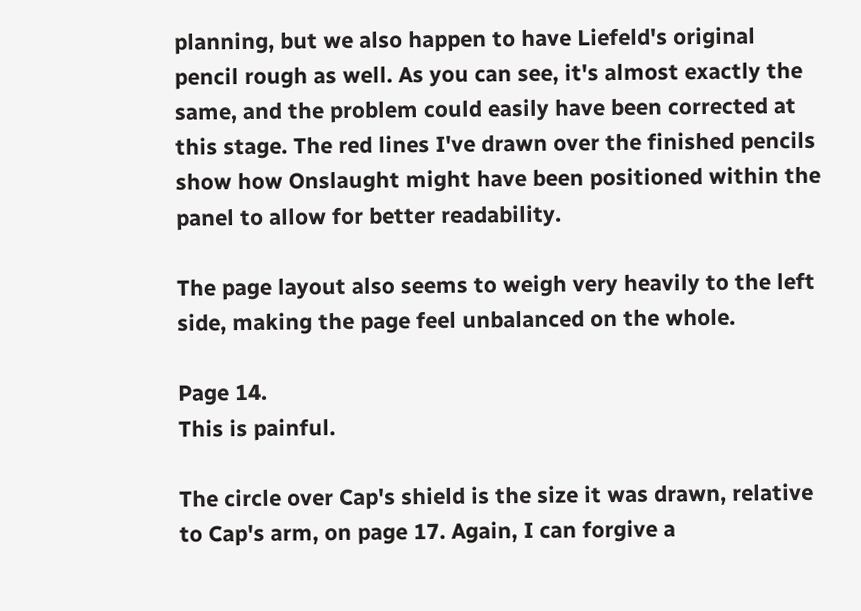planning, but we also happen to have Liefeld's original pencil rough as well. As you can see, it's almost exactly the same, and the problem could easily have been corrected at this stage. The red lines I've drawn over the finished pencils show how Onslaught might have been positioned within the panel to allow for better readability.

The page layout also seems to weigh very heavily to the left side, making the page feel unbalanced on the whole.

Page 14.
This is painful.

The circle over Cap's shield is the size it was drawn, relative to Cap's arm, on page 17. Again, I can forgive a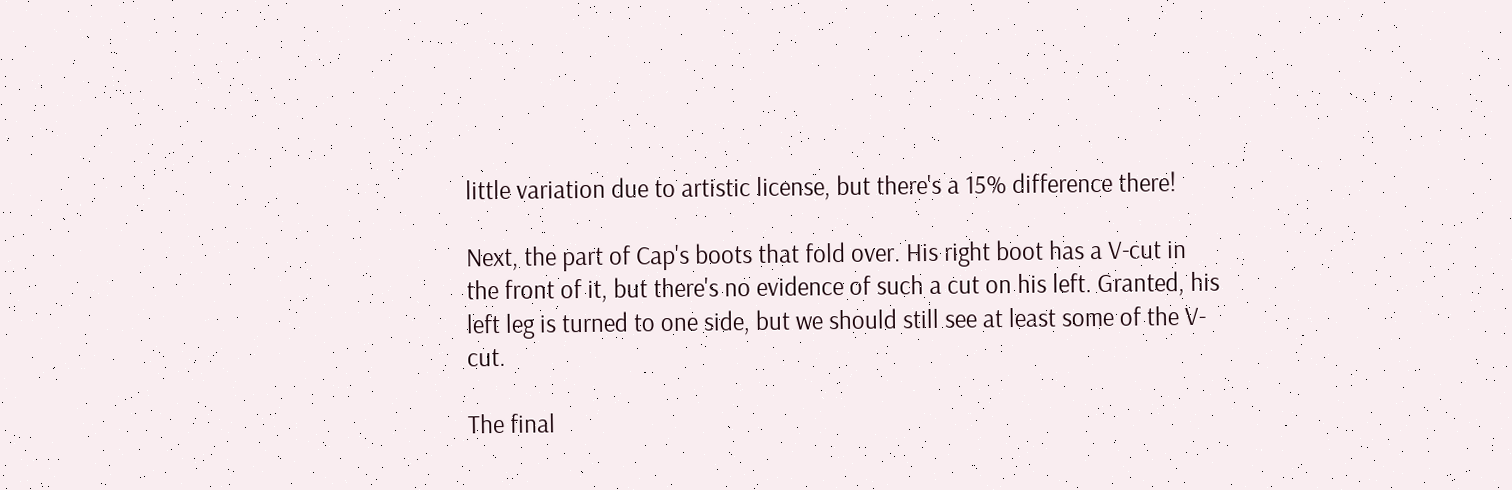little variation due to artistic license, but there's a 15% difference there!

Next, the part of Cap's boots that fold over. His right boot has a V-cut in the front of it, but there's no evidence of such a cut on his left. Granted, his left leg is turned to one side, but we should still see at least some of the V-cut.

The final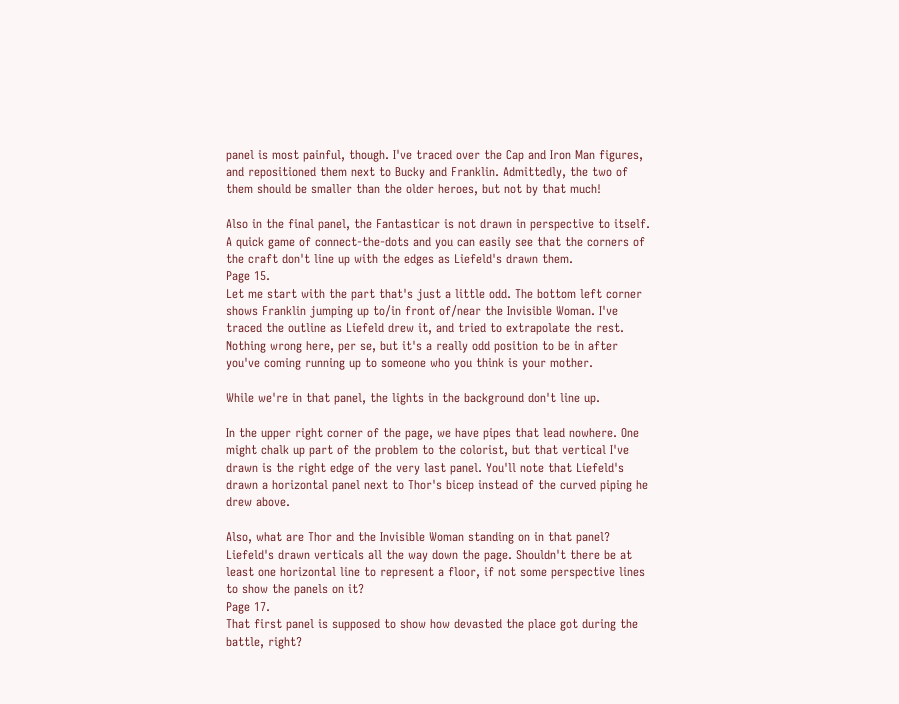panel is most painful, though. I've traced over the Cap and Iron Man figures, and repositioned them next to Bucky and Franklin. Admittedly, the two of them should be smaller than the older heroes, but not by that much!

Also in the final panel, the Fantasticar is not drawn in perspective to itself. A quick game of connect-the-dots and you can easily see that the corners of the craft don't line up with the edges as Liefeld's drawn them.
Page 15.
Let me start with the part that's just a little odd. The bottom left corner shows Franklin jumping up to/in front of/near the Invisible Woman. I've traced the outline as Liefeld drew it, and tried to extrapolate the rest. Nothing wrong here, per se, but it's a really odd position to be in after you've coming running up to someone who you think is your mother.

While we're in that panel, the lights in the background don't line up.

In the upper right corner of the page, we have pipes that lead nowhere. One might chalk up part of the problem to the colorist, but that vertical I've drawn is the right edge of the very last panel. You'll note that Liefeld's drawn a horizontal panel next to Thor's bicep instead of the curved piping he drew above.

Also, what are Thor and the Invisible Woman standing on in that panel? Liefeld's drawn verticals all the way down the page. Shouldn't there be at least one horizontal line to represent a floor, if not some perspective lines to show the panels on it?
Page 17.
That first panel is supposed to show how devasted the place got during the battle, right?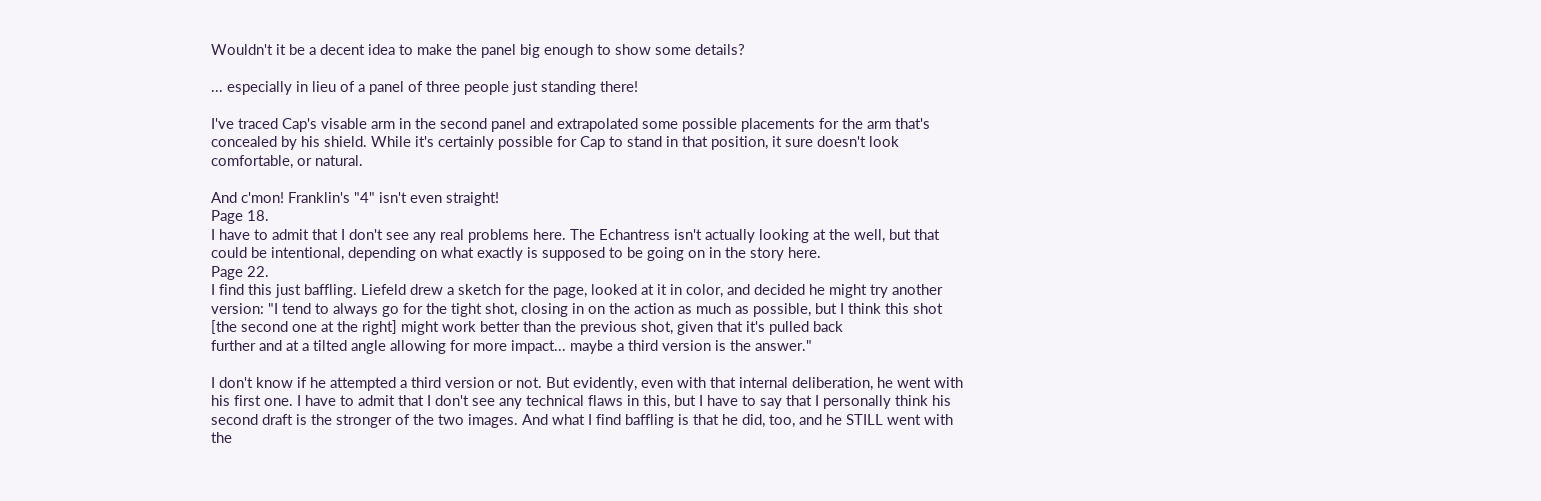Wouldn't it be a decent idea to make the panel big enough to show some details?

... especially in lieu of a panel of three people just standing there!

I've traced Cap's visable arm in the second panel and extrapolated some possible placements for the arm that's concealed by his shield. While it's certainly possible for Cap to stand in that position, it sure doesn't look comfortable, or natural.

And c'mon! Franklin's "4" isn't even straight!
Page 18.
I have to admit that I don't see any real problems here. The Echantress isn't actually looking at the well, but that could be intentional, depending on what exactly is supposed to be going on in the story here.
Page 22.
I find this just baffling. Liefeld drew a sketch for the page, looked at it in color, and decided he might try another version: "I tend to always go for the tight shot, closing in on the action as much as possible, but I think this shot [the second one at the right] might work better than the previous shot, given that it's pulled back
further and at a tilted angle allowing for more impact... maybe a third version is the answer."

I don't know if he attempted a third version or not. But evidently, even with that internal deliberation, he went with his first one. I have to admit that I don't see any technical flaws in this, but I have to say that I personally think his second draft is the stronger of the two images. And what I find baffling is that he did, too, and he STILL went with the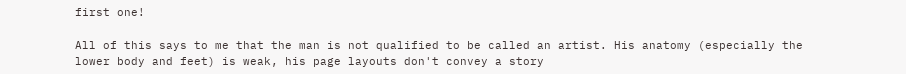first one!

All of this says to me that the man is not qualified to be called an artist. His anatomy (especially the lower body and feet) is weak, his page layouts don't convey a story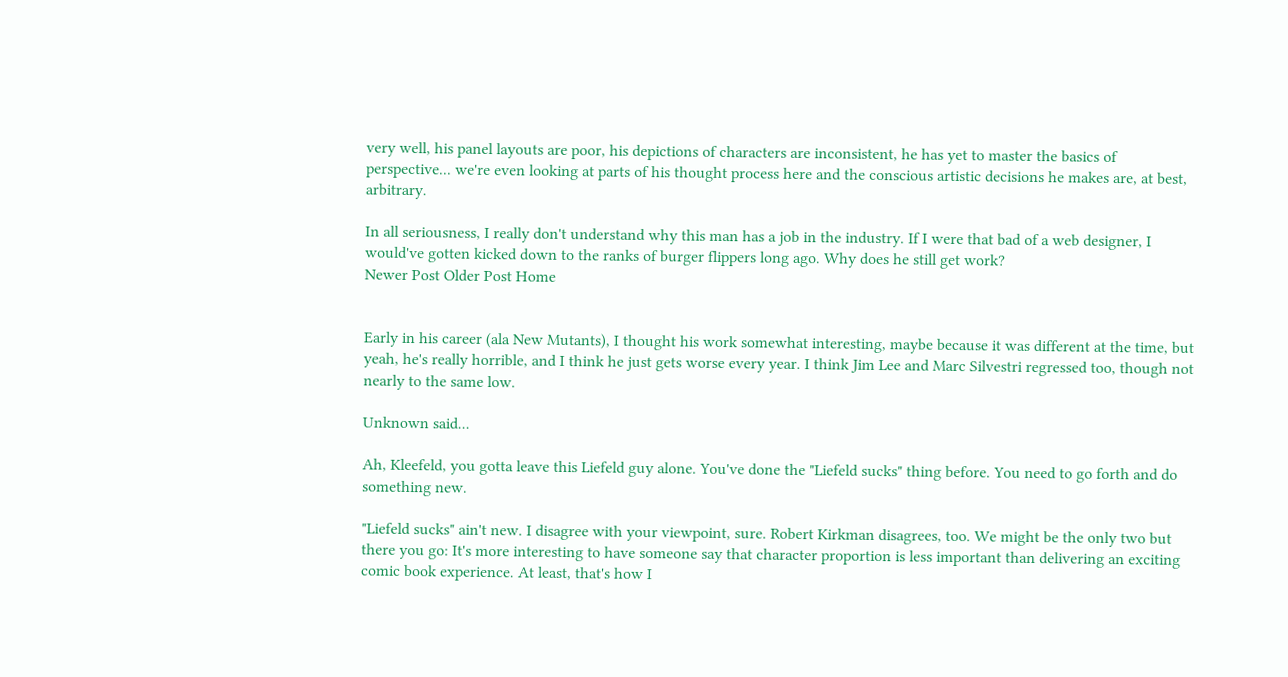very well, his panel layouts are poor, his depictions of characters are inconsistent, he has yet to master the basics of perspective... we're even looking at parts of his thought process here and the conscious artistic decisions he makes are, at best, arbitrary.

In all seriousness, I really don't understand why this man has a job in the industry. If I were that bad of a web designer, I would've gotten kicked down to the ranks of burger flippers long ago. Why does he still get work?
Newer Post Older Post Home


Early in his career (ala New Mutants), I thought his work somewhat interesting, maybe because it was different at the time, but yeah, he's really horrible, and I think he just gets worse every year. I think Jim Lee and Marc Silvestri regressed too, though not nearly to the same low.

Unknown said...

Ah, Kleefeld, you gotta leave this Liefeld guy alone. You've done the "Liefeld sucks" thing before. You need to go forth and do something new.

"Liefeld sucks" ain't new. I disagree with your viewpoint, sure. Robert Kirkman disagrees, too. We might be the only two but there you go: It's more interesting to have someone say that character proportion is less important than delivering an exciting comic book experience. At least, that's how I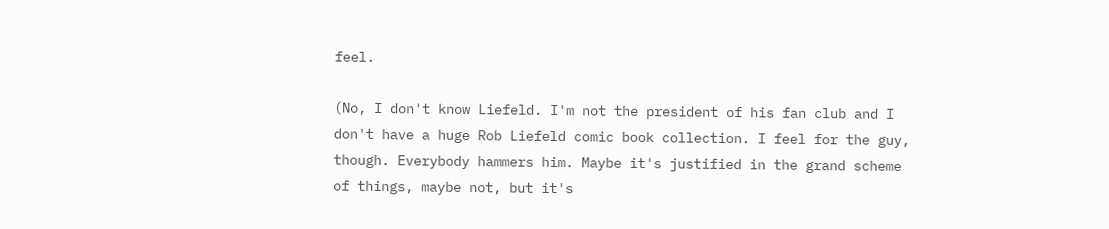feel.

(No, I don't know Liefeld. I'm not the president of his fan club and I don't have a huge Rob Liefeld comic book collection. I feel for the guy, though. Everybody hammers him. Maybe it's justified in the grand scheme of things, maybe not, but it's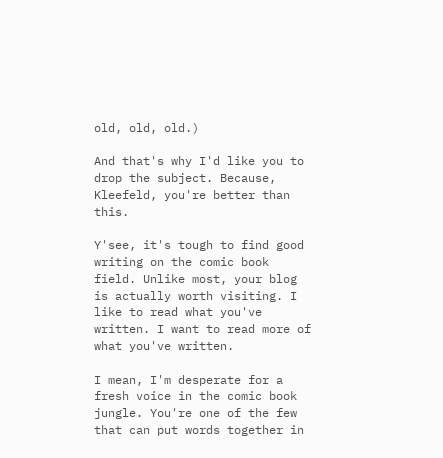old, old, old.)

And that's why I'd like you to drop the subject. Because, Kleefeld, you're better than this.

Y'see, it's tough to find good writing on the comic book field. Unlike most, your blog is actually worth visiting. I like to read what you've written. I want to read more of what you've written.

I mean, I'm desperate for a fresh voice in the comic book jungle. You're one of the few that can put words together in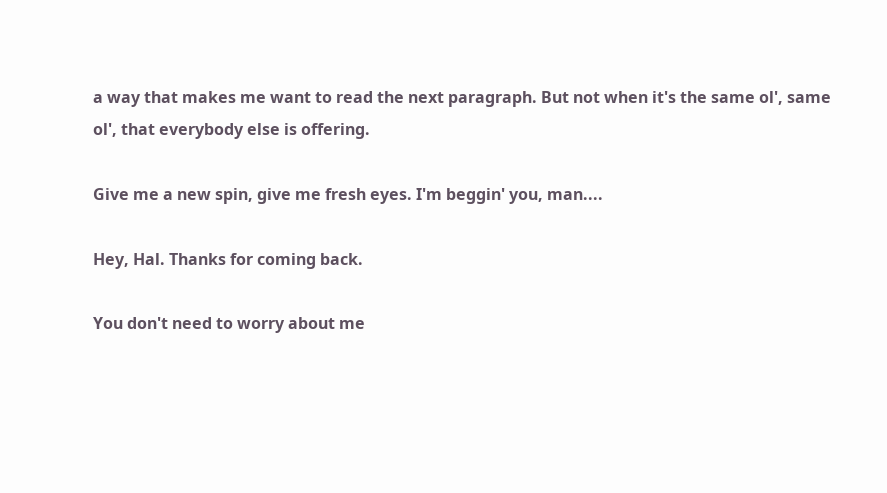a way that makes me want to read the next paragraph. But not when it's the same ol', same ol', that everybody else is offering.

Give me a new spin, give me fresh eyes. I'm beggin' you, man....

Hey, Hal. Thanks for coming back.

You don't need to worry about me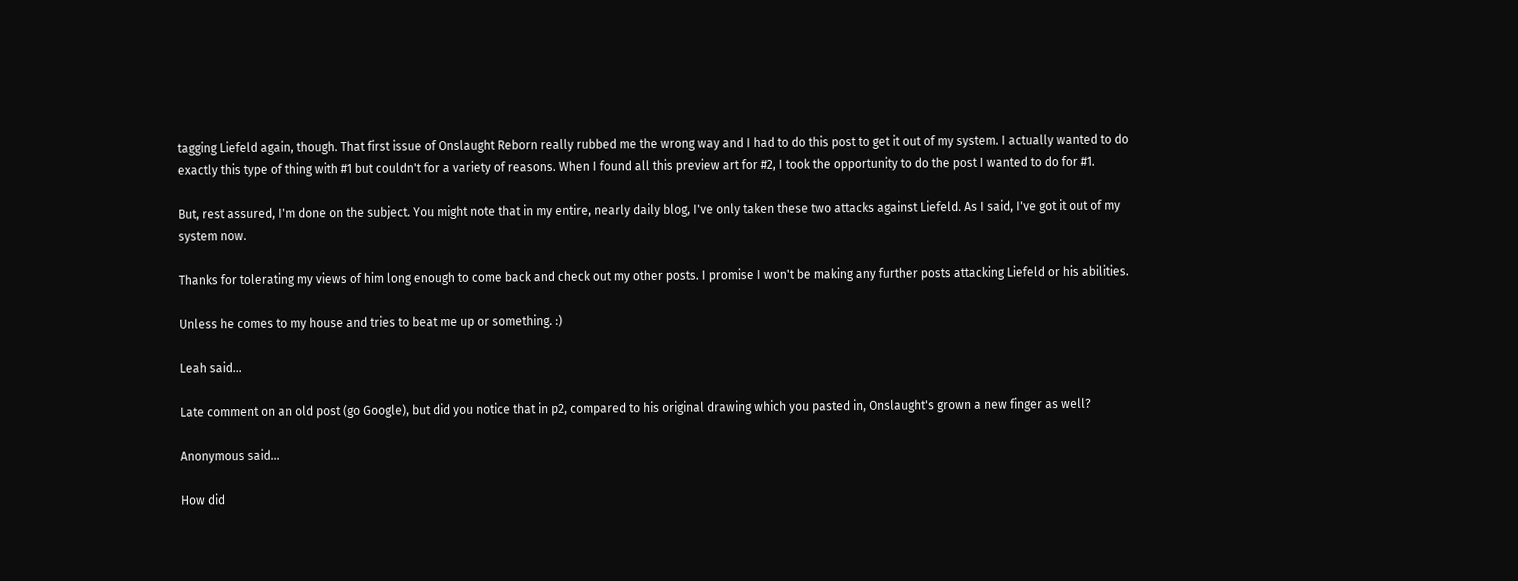tagging Liefeld again, though. That first issue of Onslaught Reborn really rubbed me the wrong way and I had to do this post to get it out of my system. I actually wanted to do exactly this type of thing with #1 but couldn't for a variety of reasons. When I found all this preview art for #2, I took the opportunity to do the post I wanted to do for #1.

But, rest assured, I'm done on the subject. You might note that in my entire, nearly daily blog, I've only taken these two attacks against Liefeld. As I said, I've got it out of my system now.

Thanks for tolerating my views of him long enough to come back and check out my other posts. I promise I won't be making any further posts attacking Liefeld or his abilities.

Unless he comes to my house and tries to beat me up or something. :)

Leah said...

Late comment on an old post (go Google), but did you notice that in p2, compared to his original drawing which you pasted in, Onslaught's grown a new finger as well?

Anonymous said...

How did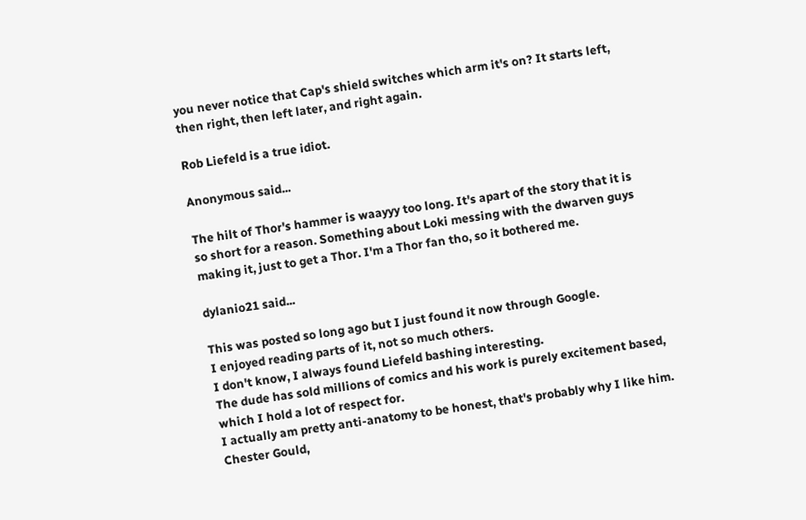you never notice that Cap's shield switches which arm it's on? It starts left, then right, then left later, and right again.

Rob Liefeld is a true idiot.

Anonymous said...

The hilt of Thor's hammer is waayyy too long. It's apart of the story that it is so short for a reason. Something about Loki messing with the dwarven guys making it, just to get a Thor. I'm a Thor fan tho, so it bothered me.

dylanio21 said...

This was posted so long ago but I just found it now through Google.
I enjoyed reading parts of it, not so much others.
I don't know, I always found Liefeld bashing interesting.
The dude has sold millions of comics and his work is purely excitement based, which I hold a lot of respect for.
I actually am pretty anti-anatomy to be honest, that's probably why I like him.
Chester Gould,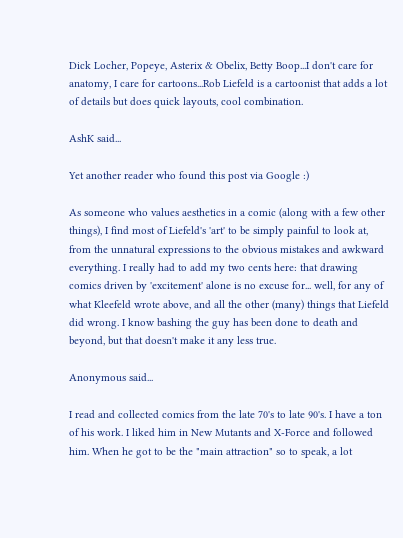Dick Locher, Popeye, Asterix & Obelix, Betty Boop...I don't care for anatomy, I care for cartoons...Rob Liefeld is a cartoonist that adds a lot of details but does quick layouts, cool combination.

AshK said...

Yet another reader who found this post via Google :)

As someone who values aesthetics in a comic (along with a few other things), I find most of Liefeld's 'art' to be simply painful to look at, from the unnatural expressions to the obvious mistakes and awkward everything. I really had to add my two cents here: that drawing comics driven by 'excitement' alone is no excuse for... well, for any of what Kleefeld wrote above, and all the other (many) things that Liefeld did wrong. I know bashing the guy has been done to death and beyond, but that doesn't make it any less true.

Anonymous said...

I read and collected comics from the late 70's to late 90's. I have a ton of his work. I liked him in New Mutants and X-Force and followed him. When he got to be the "main attraction" so to speak, a lot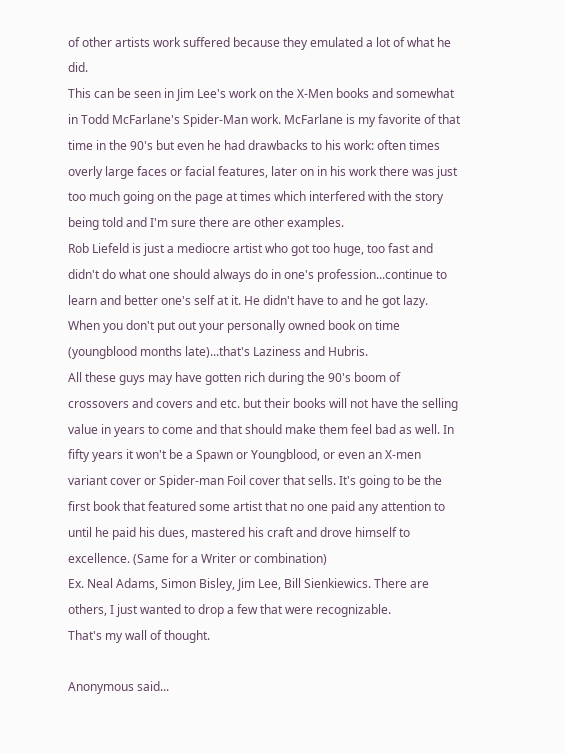of other artists work suffered because they emulated a lot of what he did.
This can be seen in Jim Lee's work on the X-Men books and somewhat in Todd McFarlane's Spider-Man work. McFarlane is my favorite of that time in the 90's but even he had drawbacks to his work: often times overly large faces or facial features, later on in his work there was just too much going on the page at times which interfered with the story being told and I'm sure there are other examples.
Rob Liefeld is just a mediocre artist who got too huge, too fast and didn't do what one should always do in one's profession...continue to learn and better one's self at it. He didn't have to and he got lazy. When you don't put out your personally owned book on time (youngblood months late)...that's Laziness and Hubris.
All these guys may have gotten rich during the 90's boom of crossovers and covers and etc. but their books will not have the selling value in years to come and that should make them feel bad as well. In fifty years it won't be a Spawn or Youngblood, or even an X-men variant cover or Spider-man Foil cover that sells. It's going to be the first book that featured some artist that no one paid any attention to until he paid his dues, mastered his craft and drove himself to excellence. (Same for a Writer or combination)
Ex. Neal Adams, Simon Bisley, Jim Lee, Bill Sienkiewics. There are others, I just wanted to drop a few that were recognizable.
That's my wall of thought.

Anonymous said...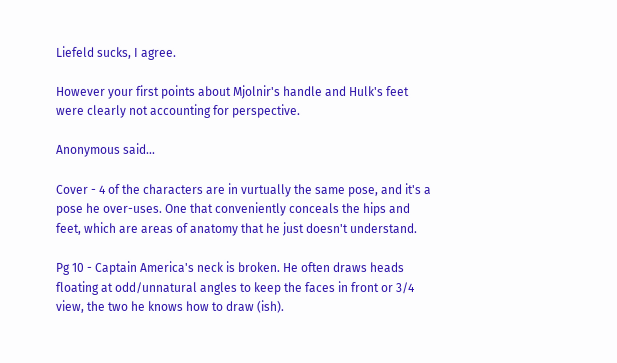Liefeld sucks, I agree.

However your first points about Mjolnir's handle and Hulk's feet were clearly not accounting for perspective.

Anonymous said...

Cover - 4 of the characters are in vurtually the same pose, and it's a pose he over-uses. One that conveniently conceals the hips and feet, which are areas of anatomy that he just doesn't understand.

Pg 10 - Captain America's neck is broken. He often draws heads floating at odd/unnatural angles to keep the faces in front or 3/4 view, the two he knows how to draw (ish).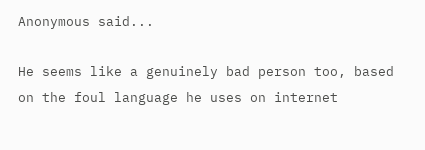Anonymous said...

He seems like a genuinely bad person too, based on the foul language he uses on internet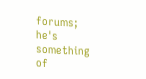forums; he's something of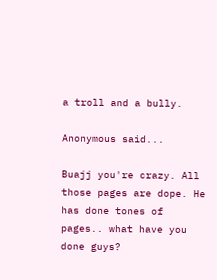a troll and a bully.

Anonymous said...

Buajj you're crazy. All those pages are dope. He has done tones of pages.. what have you done guys?